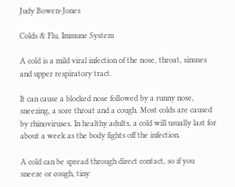Judy Bowen-Jones

Colds & Flu, Immune System

A cold is a mild viral infection of the nose, throat, sinuses and upper respiratory tract.

It can cause a blocked nose followed by a runny nose, sneezing, a sore throat and a cough. Most colds are caused by rhinoviruses. In healthy adults, a cold will usually last for about a week as the body fights off the infection.

A cold can be spread through direct contact, so if you sneeze or cough, tiny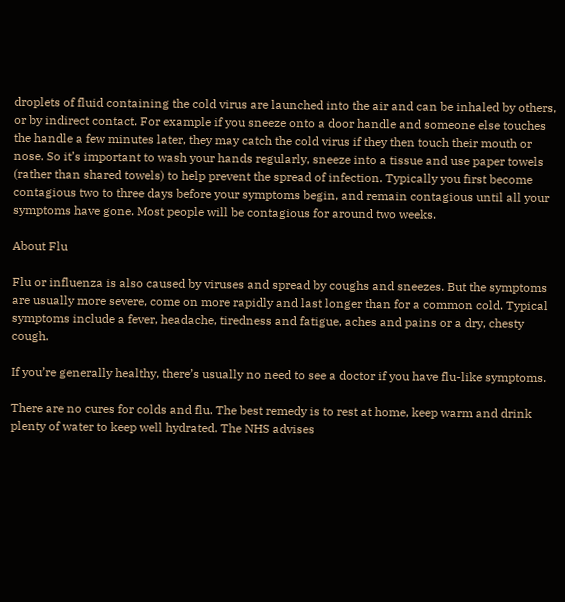droplets of fluid containing the cold virus are launched into the air and can be inhaled by others, or by indirect contact. For example if you sneeze onto a door handle and someone else touches the handle a few minutes later, they may catch the cold virus if they then touch their mouth or nose. So it’s important to wash your hands regularly, sneeze into a tissue and use paper towels (rather than shared towels) to help prevent the spread of infection. Typically you first become contagious two to three days before your symptoms begin, and remain contagious until all your symptoms have gone. Most people will be contagious for around two weeks.

About Flu

Flu or influenza is also caused by viruses and spread by coughs and sneezes. But the symptoms are usually more severe, come on more rapidly and last longer than for a common cold. Typical symptoms include a fever, headache, tiredness and fatigue, aches and pains or a dry, chesty cough.

If you’re generally healthy, there’s usually no need to see a doctor if you have flu-like symptoms.

There are no cures for colds and flu. The best remedy is to rest at home, keep warm and drink plenty of water to keep well hydrated. The NHS advises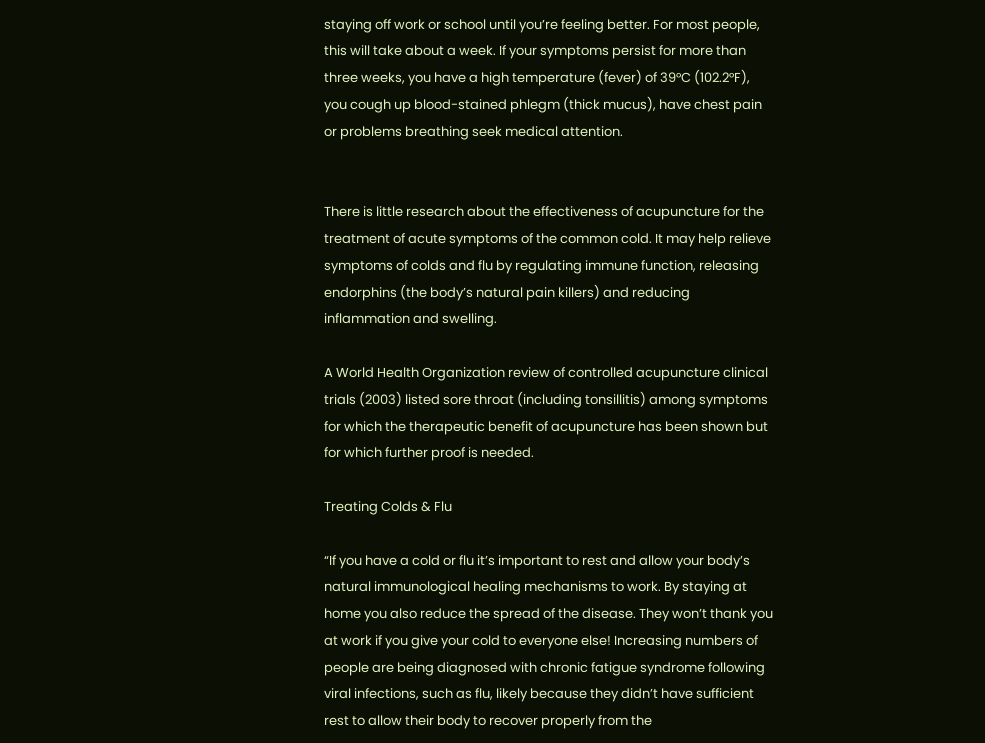staying off work or school until you’re feeling better. For most people, this will take about a week. If your symptoms persist for more than three weeks, you have a high temperature (fever) of 39°C (102.2°F), you cough up blood-stained phlegm (thick mucus), have chest pain or problems breathing seek medical attention.


There is little research about the effectiveness of acupuncture for the treatment of acute symptoms of the common cold. It may help relieve symptoms of colds and flu by regulating immune function, releasing endorphins (the body’s natural pain killers) and reducing inflammation and swelling.

A World Health Organization review of controlled acupuncture clinical trials (2003) listed sore throat (including tonsillitis) among symptoms for which the therapeutic benefit of acupuncture has been shown but for which further proof is needed.

Treating Colds & Flu

“If you have a cold or flu it’s important to rest and allow your body’s natural immunological healing mechanisms to work. By staying at home you also reduce the spread of the disease. They won’t thank you at work if you give your cold to everyone else! Increasing numbers of people are being diagnosed with chronic fatigue syndrome following viral infections, such as flu, likely because they didn’t have sufficient rest to allow their body to recover properly from the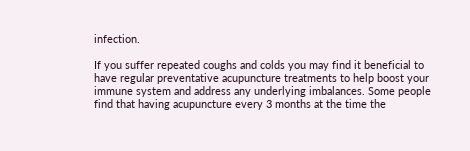infection.

If you suffer repeated coughs and colds you may find it beneficial to have regular preventative acupuncture treatments to help boost your immune system and address any underlying imbalances. Some people find that having acupuncture every 3 months at the time the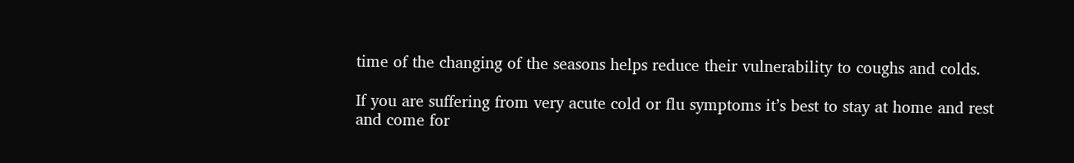time of the changing of the seasons helps reduce their vulnerability to coughs and colds.

If you are suffering from very acute cold or flu symptoms it’s best to stay at home and rest and come for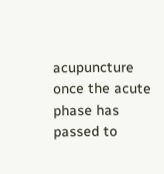acupuncture once the acute phase has passed to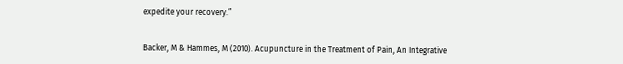expedite your recovery.”


Backer, M & Hammes, M (2010). Acupuncture in the Treatment of Pain, An Integrative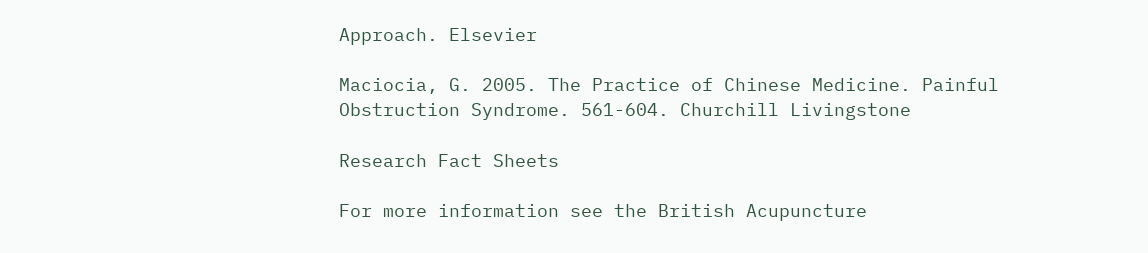Approach. Elsevier

Maciocia, G. 2005. The Practice of Chinese Medicine. Painful Obstruction Syndrome. 561-604. Churchill Livingstone

Research Fact Sheets

For more information see the British Acupuncture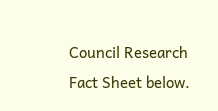Council Research Fact Sheet below.